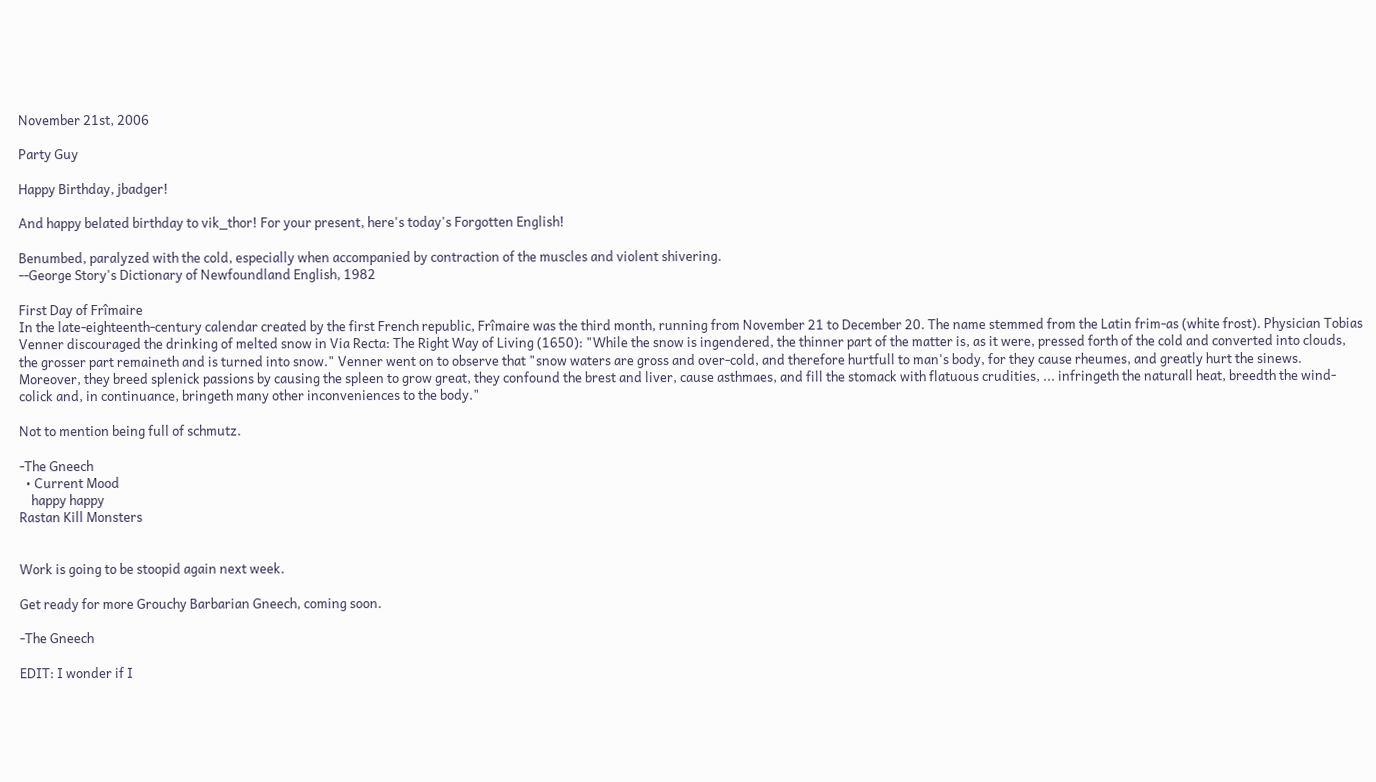November 21st, 2006

Party Guy

Happy Birthday, jbadger!

And happy belated birthday to vik_thor! For your present, here's today's Forgotten English!

Benumbed, paralyzed with the cold, especially when accompanied by contraction of the muscles and violent shivering.
--George Story's Dictionary of Newfoundland English, 1982

First Day of Frîmaire
In the late-eighteenth-century calendar created by the first French republic, Frîmaire was the third month, running from November 21 to December 20. The name stemmed from the Latin frim-as (white frost). Physician Tobias Venner discouraged the drinking of melted snow in Via Recta: The Right Way of Living (1650): "While the snow is ingendered, the thinner part of the matter is, as it were, pressed forth of the cold and converted into clouds, the grosser part remaineth and is turned into snow." Venner went on to observe that "snow waters are gross and over-cold, and therefore hurtfull to man's body, for they cause rheumes, and greatly hurt the sinews. Moreover, they breed splenick passions by causing the spleen to grow great, they confound the brest and liver, cause asthmaes, and fill the stomack with flatuous crudities, ... infringeth the naturall heat, breedth the wind-colick and, in continuance, bringeth many other inconveniences to the body."

Not to mention being full of schmutz.

-The Gneech
  • Current Mood
    happy happy
Rastan Kill Monsters


Work is going to be stoopid again next week.

Get ready for more Grouchy Barbarian Gneech, coming soon.

-The Gneech

EDIT: I wonder if I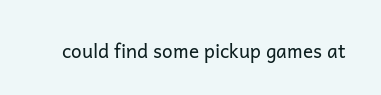could find some pickup games at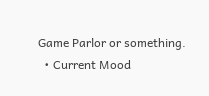Game Parlor or something.
  • Current Mood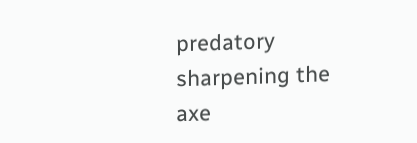predatory sharpening the axe